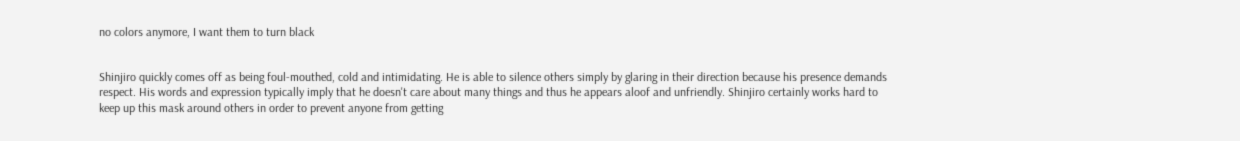no colors anymore, I want them to turn black


Shinjiro quickly comes off as being foul-mouthed, cold and intimidating. He is able to silence others simply by glaring in their direction because his presence demands respect. His words and expression typically imply that he doesn't care about many things and thus he appears aloof and unfriendly. Shinjiro certainly works hard to keep up this mask around others in order to prevent anyone from getting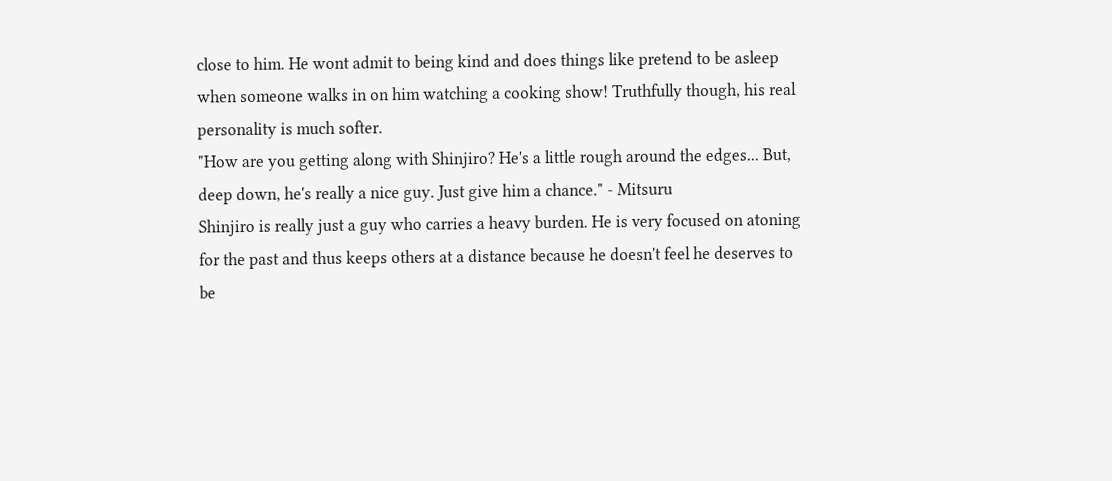close to him. He wont admit to being kind and does things like pretend to be asleep when someone walks in on him watching a cooking show! Truthfully though, his real personality is much softer.
"How are you getting along with Shinjiro? He's a little rough around the edges... But, deep down, he's really a nice guy. Just give him a chance." - Mitsuru
Shinjiro is really just a guy who carries a heavy burden. He is very focused on atoning for the past and thus keeps others at a distance because he doesn't feel he deserves to be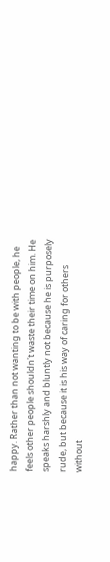happy. Rather than not wanting to be with people, he feels other people shouldn't waste their time on him. He speaks harshly and bluntly not because he is purposely rude, but because it is his way of caring for others without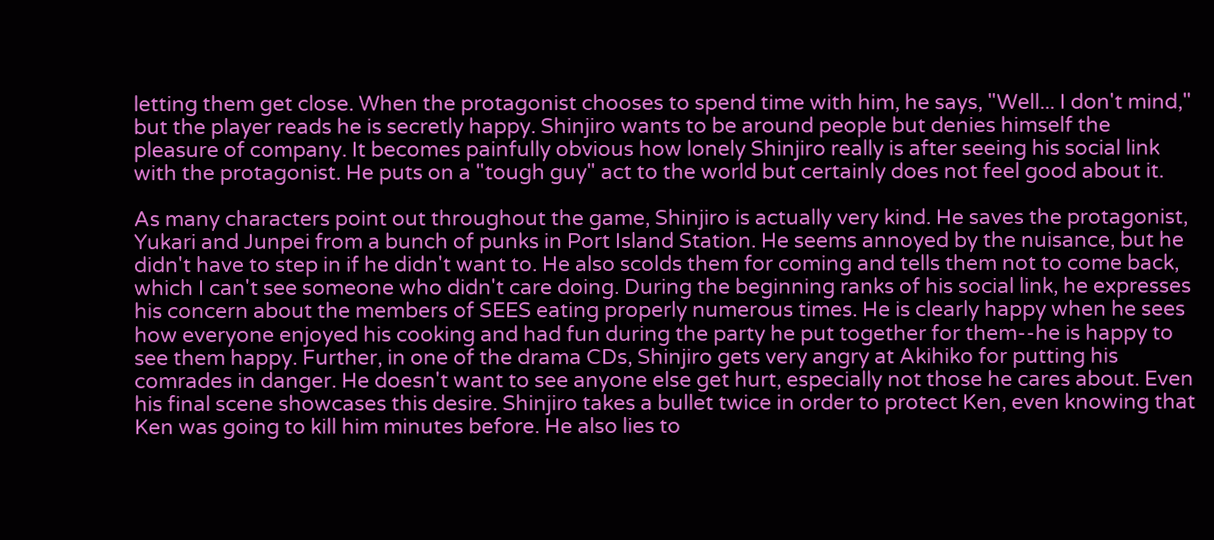letting them get close. When the protagonist chooses to spend time with him, he says, "Well... I don't mind," but the player reads he is secretly happy. Shinjiro wants to be around people but denies himself the pleasure of company. It becomes painfully obvious how lonely Shinjiro really is after seeing his social link with the protagonist. He puts on a "tough guy" act to the world but certainly does not feel good about it.

As many characters point out throughout the game, Shinjiro is actually very kind. He saves the protagonist, Yukari and Junpei from a bunch of punks in Port Island Station. He seems annoyed by the nuisance, but he didn't have to step in if he didn't want to. He also scolds them for coming and tells them not to come back, which I can't see someone who didn't care doing. During the beginning ranks of his social link, he expresses his concern about the members of SEES eating properly numerous times. He is clearly happy when he sees how everyone enjoyed his cooking and had fun during the party he put together for them--he is happy to see them happy. Further, in one of the drama CDs, Shinjiro gets very angry at Akihiko for putting his comrades in danger. He doesn't want to see anyone else get hurt, especially not those he cares about. Even his final scene showcases this desire. Shinjiro takes a bullet twice in order to protect Ken, even knowing that Ken was going to kill him minutes before. He also lies to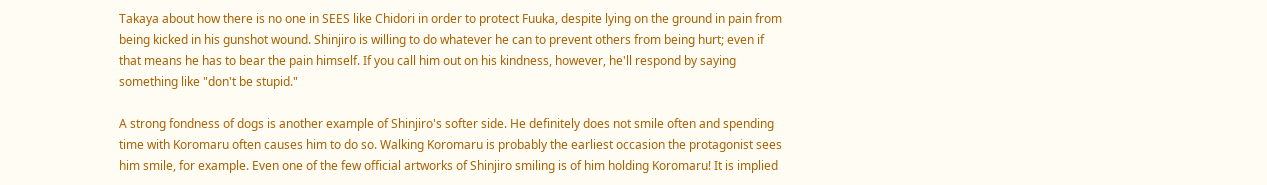Takaya about how there is no one in SEES like Chidori in order to protect Fuuka, despite lying on the ground in pain from being kicked in his gunshot wound. Shinjiro is willing to do whatever he can to prevent others from being hurt; even if that means he has to bear the pain himself. If you call him out on his kindness, however, he'll respond by saying something like "don't be stupid."

A strong fondness of dogs is another example of Shinjiro's softer side. He definitely does not smile often and spending time with Koromaru often causes him to do so. Walking Koromaru is probably the earliest occasion the protagonist sees him smile, for example. Even one of the few official artworks of Shinjiro smiling is of him holding Koromaru! It is implied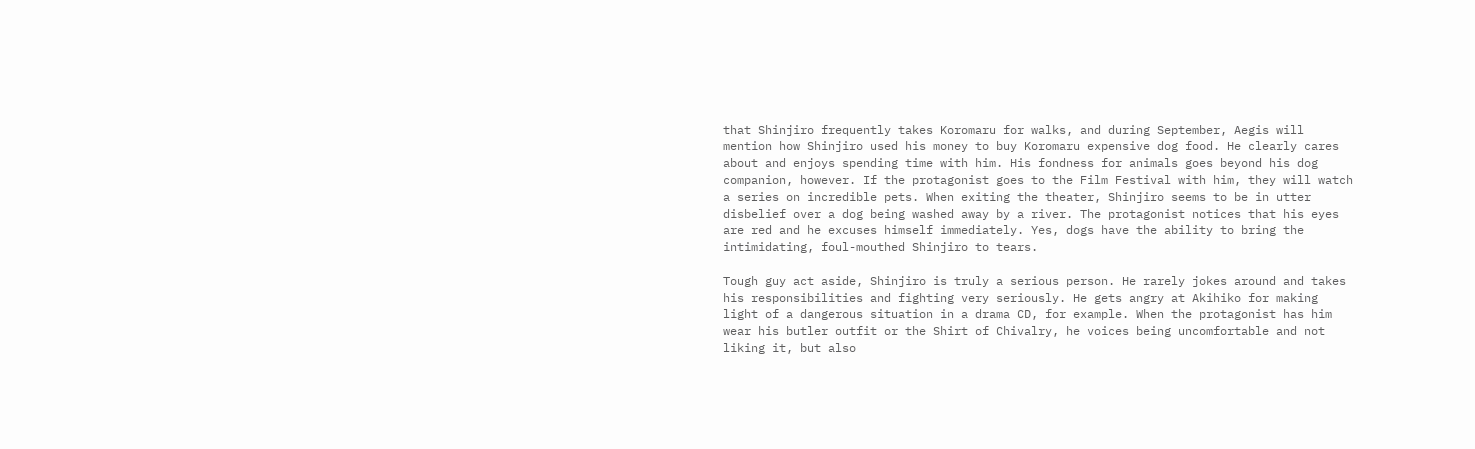that Shinjiro frequently takes Koromaru for walks, and during September, Aegis will mention how Shinjiro used his money to buy Koromaru expensive dog food. He clearly cares about and enjoys spending time with him. His fondness for animals goes beyond his dog companion, however. If the protagonist goes to the Film Festival with him, they will watch a series on incredible pets. When exiting the theater, Shinjiro seems to be in utter disbelief over a dog being washed away by a river. The protagonist notices that his eyes are red and he excuses himself immediately. Yes, dogs have the ability to bring the intimidating, foul-mouthed Shinjiro to tears.

Tough guy act aside, Shinjiro is truly a serious person. He rarely jokes around and takes his responsibilities and fighting very seriously. He gets angry at Akihiko for making light of a dangerous situation in a drama CD, for example. When the protagonist has him wear his butler outfit or the Shirt of Chivalry, he voices being uncomfortable and not liking it, but also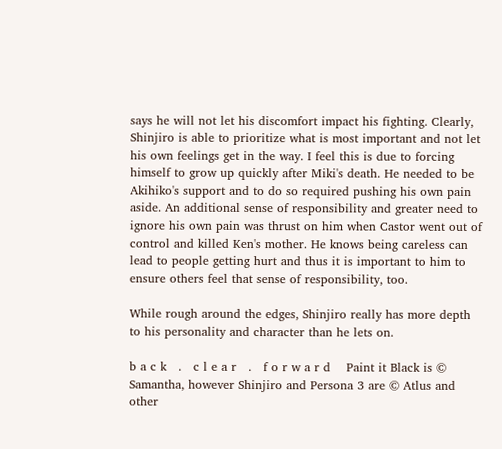says he will not let his discomfort impact his fighting. Clearly, Shinjiro is able to prioritize what is most important and not let his own feelings get in the way. I feel this is due to forcing himself to grow up quickly after Miki's death. He needed to be Akihiko's support and to do so required pushing his own pain aside. An additional sense of responsibility and greater need to ignore his own pain was thrust on him when Castor went out of control and killed Ken's mother. He knows being careless can lead to people getting hurt and thus it is important to him to ensure others feel that sense of responsibility, too.

While rough around the edges, Shinjiro really has more depth to his personality and character than he lets on.

b a c k   .   c l e a r   .   f o r w a r d    Paint it Black is © Samantha, however Shinjiro and Persona 3 are © Atlus and other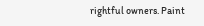rightful owners. Paint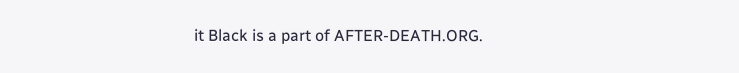it Black is a part of AFTER-DEATH.ORG.